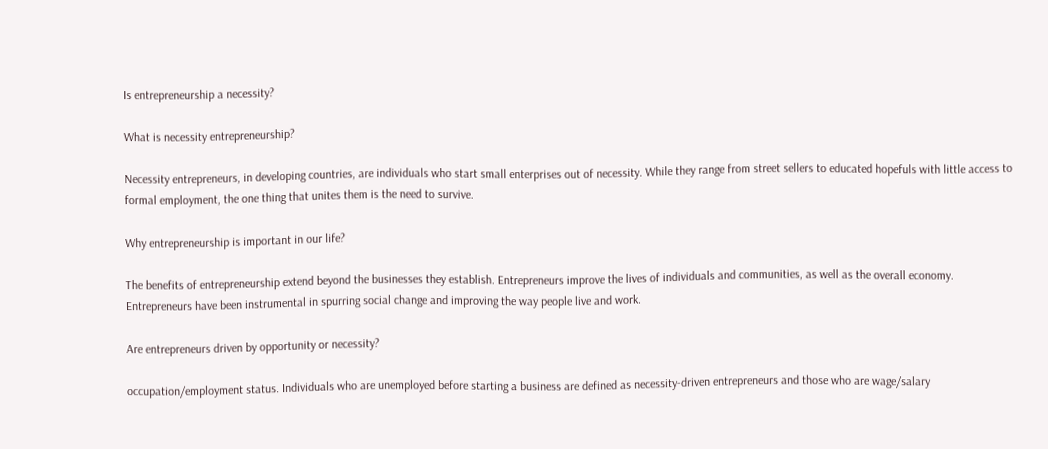Is entrepreneurship a necessity?

What is necessity entrepreneurship?

Necessity entrepreneurs, in developing countries, are individuals who start small enterprises out of necessity. While they range from street sellers to educated hopefuls with little access to formal employment, the one thing that unites them is the need to survive.

Why entrepreneurship is important in our life?

The benefits of entrepreneurship extend beyond the businesses they establish. Entrepreneurs improve the lives of individuals and communities, as well as the overall economy. Entrepreneurs have been instrumental in spurring social change and improving the way people live and work.

Are entrepreneurs driven by opportunity or necessity?

occupation/employment status. Individuals who are unemployed before starting a business are defined as necessity-driven entrepreneurs and those who are wage/salary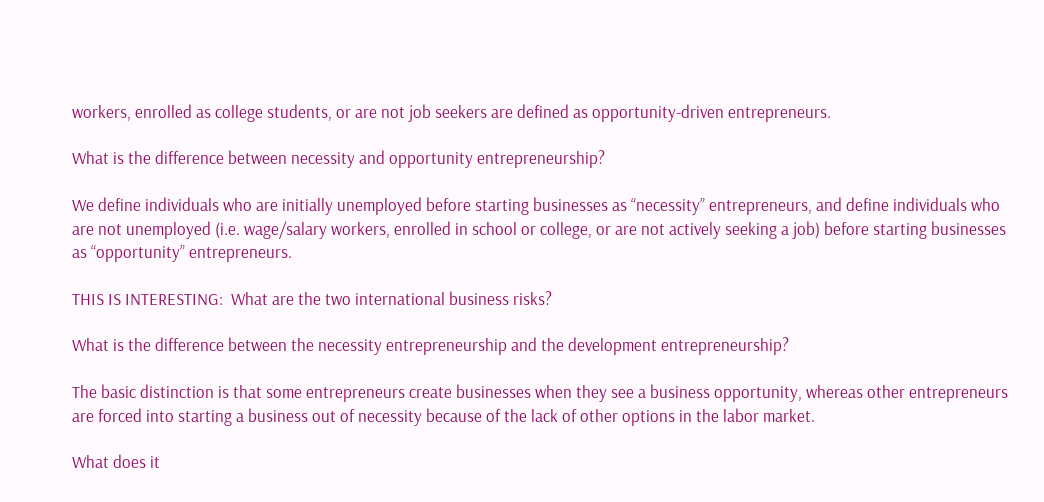workers, enrolled as college students, or are not job seekers are defined as opportunity-driven entrepreneurs.

What is the difference between necessity and opportunity entrepreneurship?

We define individuals who are initially unemployed before starting businesses as “necessity” entrepreneurs, and define individuals who are not unemployed (i.e. wage/salary workers, enrolled in school or college, or are not actively seeking a job) before starting businesses as “opportunity” entrepreneurs.

THIS IS INTERESTING:  What are the two international business risks?

What is the difference between the necessity entrepreneurship and the development entrepreneurship?

The basic distinction is that some entrepreneurs create businesses when they see a business opportunity, whereas other entrepreneurs are forced into starting a business out of necessity because of the lack of other options in the labor market.

What does it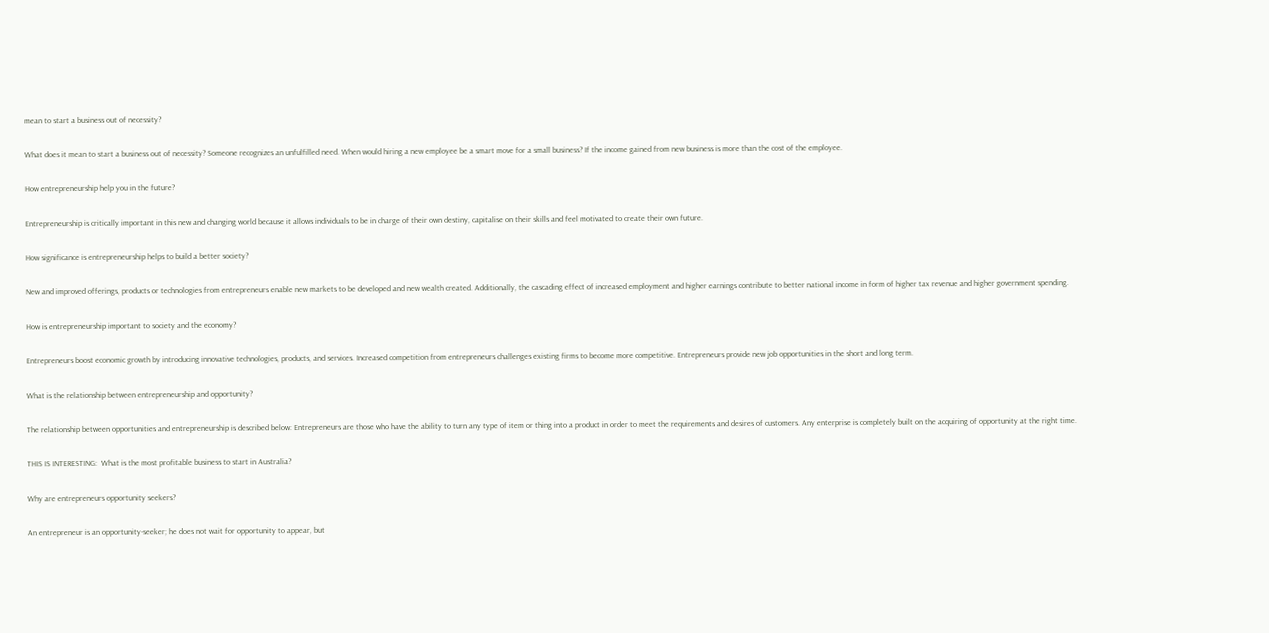mean to start a business out of necessity?

What does it mean to start a business out of necessity? Someone recognizes an unfulfilled need. When would hiring a new employee be a smart move for a small business? If the income gained from new business is more than the cost of the employee.

How entrepreneurship help you in the future?

Entrepreneurship is critically important in this new and changing world because it allows individuals to be in charge of their own destiny, capitalise on their skills and feel motivated to create their own future.

How significance is entrepreneurship helps to build a better society?

New and improved offerings, products or technologies from entrepreneurs enable new markets to be developed and new wealth created. Additionally, the cascading effect of increased employment and higher earnings contribute to better national income in form of higher tax revenue and higher government spending.

How is entrepreneurship important to society and the economy?

Entrepreneurs boost economic growth by introducing innovative technologies, products, and services. Increased competition from entrepreneurs challenges existing firms to become more competitive. Entrepreneurs provide new job opportunities in the short and long term.

What is the relationship between entrepreneurship and opportunity?

The relationship between opportunities and entrepreneurship is described below: Entrepreneurs are those who have the ability to turn any type of item or thing into a product in order to meet the requirements and desires of customers. Any enterprise is completely built on the acquiring of opportunity at the right time.

THIS IS INTERESTING:  What is the most profitable business to start in Australia?

Why are entrepreneurs opportunity seekers?

An entrepreneur is an opportunity-seeker; he does not wait for opportunity to appear, but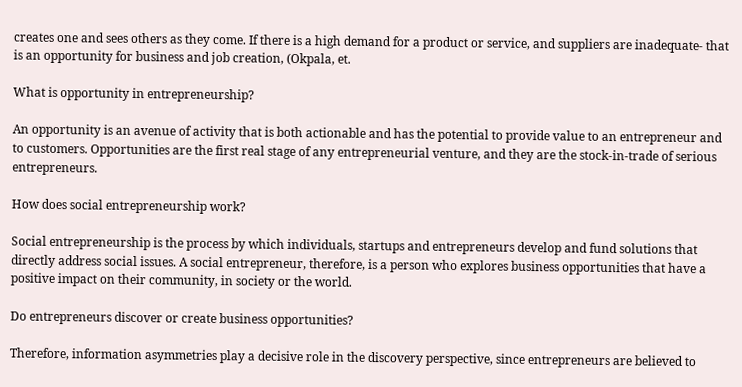creates one and sees others as they come. If there is a high demand for a product or service, and suppliers are inadequate- that is an opportunity for business and job creation, (Okpala, et.

What is opportunity in entrepreneurship?

An opportunity is an avenue of activity that is both actionable and has the potential to provide value to an entrepreneur and to customers. Opportunities are the first real stage of any entrepreneurial venture, and they are the stock-in-trade of serious entrepreneurs.

How does social entrepreneurship work?

Social entrepreneurship is the process by which individuals, startups and entrepreneurs develop and fund solutions that directly address social issues. A social entrepreneur, therefore, is a person who explores business opportunities that have a positive impact on their community, in society or the world.

Do entrepreneurs discover or create business opportunities?

Therefore, information asymmetries play a decisive role in the discovery perspective, since entrepreneurs are believed to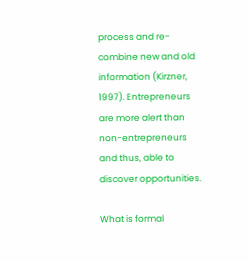process and re-combine new and old information (Kirzner, 1997). Entrepreneurs are more alert than non-entrepreneurs and thus, able to discover opportunities.

What is formal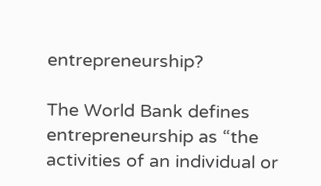entrepreneurship?

The World Bank defines entrepreneurship as “the activities of an individual or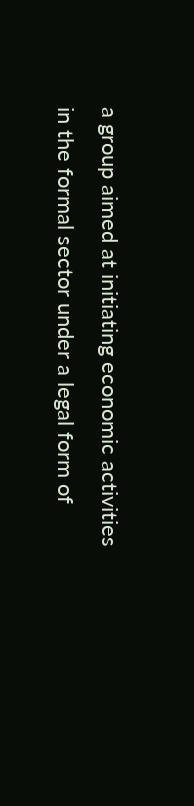a group aimed at initiating economic activities in the formal sector under a legal form of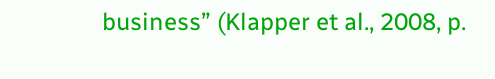business” (Klapper et al., 2008, p.